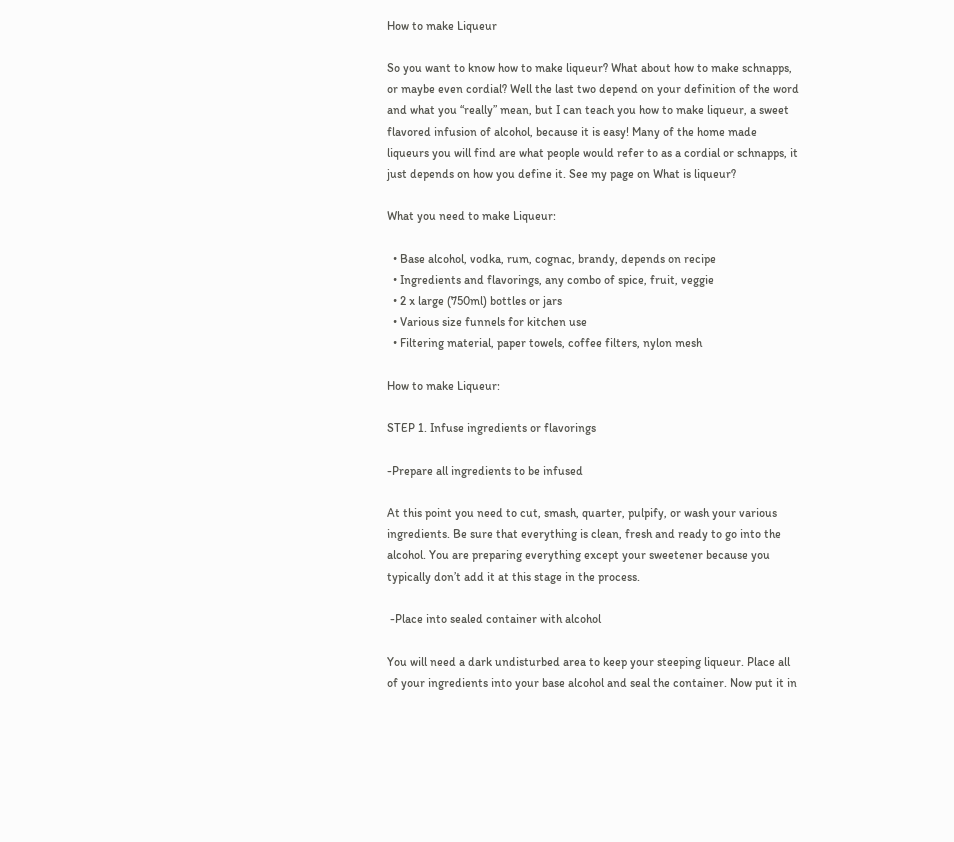How to make Liqueur

So you want to know how to make liqueur? What about how to make schnapps, or maybe even cordial? Well the last two depend on your definition of the word and what you “really” mean, but I can teach you how to make liqueur, a sweet flavored infusion of alcohol, because it is easy! Many of the home made liqueurs you will find are what people would refer to as a cordial or schnapps, it just depends on how you define it. See my page on What is liqueur?

What you need to make Liqueur:

  • Base alcohol, vodka, rum, cognac, brandy, depends on recipe
  • Ingredients and flavorings, any combo of spice, fruit, veggie
  • 2 x large (750ml) bottles or jars
  • Various size funnels for kitchen use
  • Filtering material, paper towels, coffee filters, nylon mesh

How to make Liqueur:

STEP 1. Infuse ingredients or flavorings

-Prepare all ingredients to be infused

At this point you need to cut, smash, quarter, pulpify, or wash your various ingredients. Be sure that everything is clean, fresh and ready to go into the alcohol. You are preparing everything except your sweetener because you typically don’t add it at this stage in the process.

 -Place into sealed container with alcohol

You will need a dark undisturbed area to keep your steeping liqueur. Place all of your ingredients into your base alcohol and seal the container. Now put it in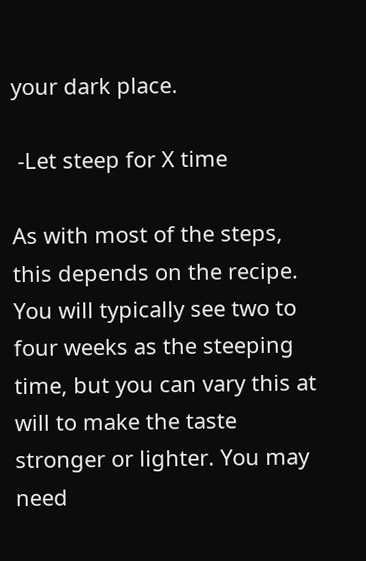your dark place.

 -Let steep for X time

As with most of the steps, this depends on the recipe. You will typically see two to four weeks as the steeping time, but you can vary this at will to make the taste stronger or lighter. You may need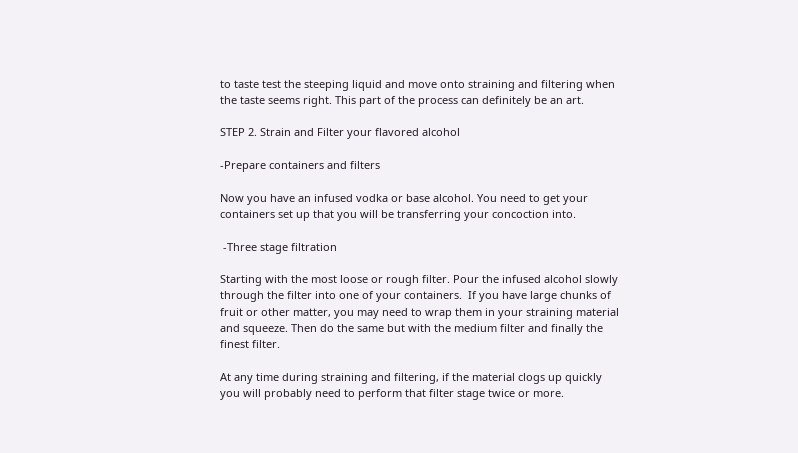to taste test the steeping liquid and move onto straining and filtering when the taste seems right. This part of the process can definitely be an art.

STEP 2. Strain and Filter your flavored alcohol

-Prepare containers and filters

Now you have an infused vodka or base alcohol. You need to get your containers set up that you will be transferring your concoction into.

 -Three stage filtration

Starting with the most loose or rough filter. Pour the infused alcohol slowly through the filter into one of your containers.  If you have large chunks of fruit or other matter, you may need to wrap them in your straining material and squeeze. Then do the same but with the medium filter and finally the finest filter.

At any time during straining and filtering, if the material clogs up quickly you will probably need to perform that filter stage twice or more.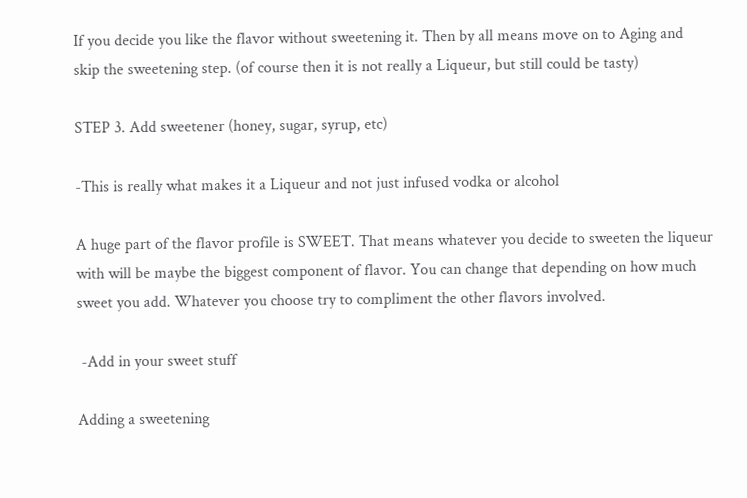If you decide you like the flavor without sweetening it. Then by all means move on to Aging and skip the sweetening step. (of course then it is not really a Liqueur, but still could be tasty)

STEP 3. Add sweetener (honey, sugar, syrup, etc)

-This is really what makes it a Liqueur and not just infused vodka or alcohol

A huge part of the flavor profile is SWEET. That means whatever you decide to sweeten the liqueur with will be maybe the biggest component of flavor. You can change that depending on how much sweet you add. Whatever you choose try to compliment the other flavors involved.

 -Add in your sweet stuff

Adding a sweetening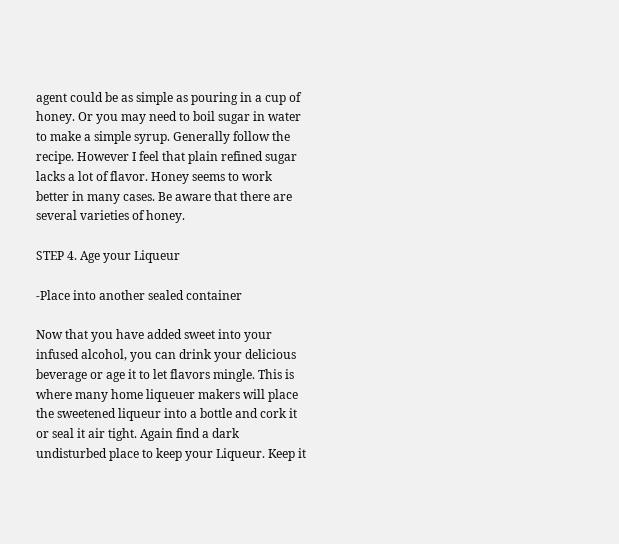agent could be as simple as pouring in a cup of honey. Or you may need to boil sugar in water to make a simple syrup. Generally follow the recipe. However I feel that plain refined sugar lacks a lot of flavor. Honey seems to work better in many cases. Be aware that there are several varieties of honey.

STEP 4. Age your Liqueur

-Place into another sealed container

Now that you have added sweet into your infused alcohol, you can drink your delicious beverage or age it to let flavors mingle. This is where many home liqueuer makers will place the sweetened liqueur into a bottle and cork it or seal it air tight. Again find a dark undisturbed place to keep your Liqueur. Keep it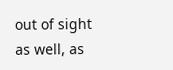out of sight as well, as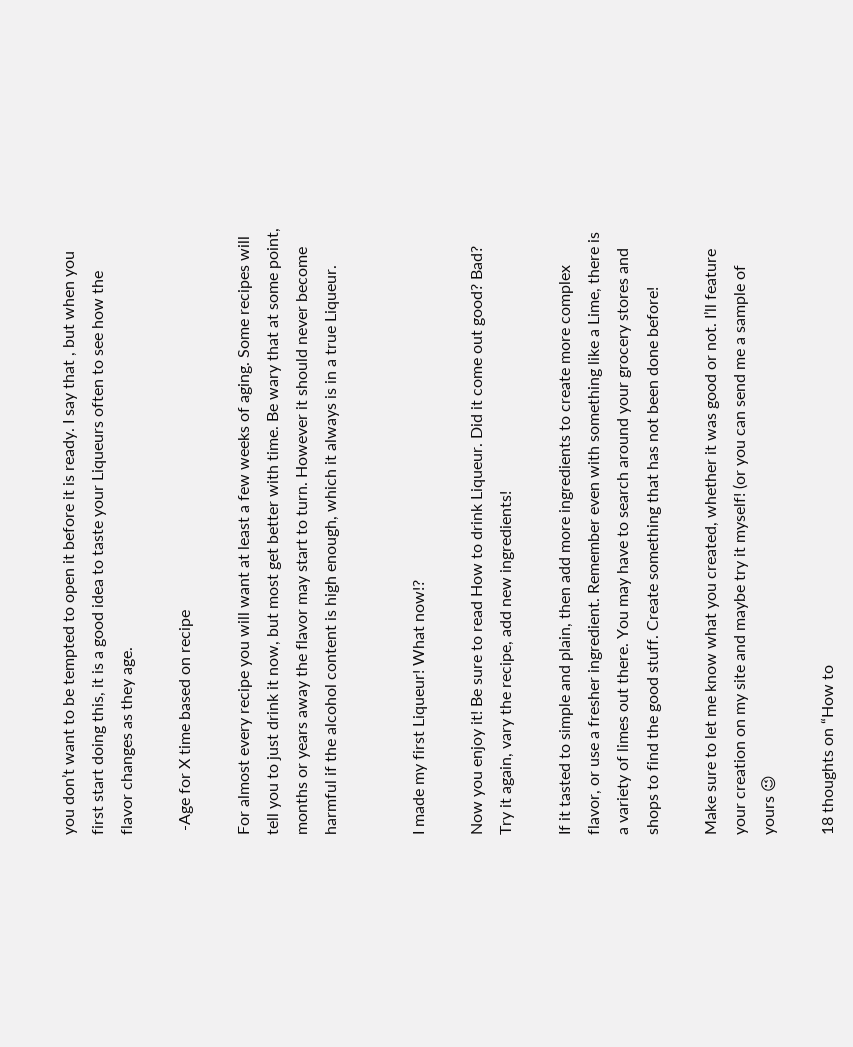you don’t want to be tempted to open it before it is ready. I say that , but when you first start doing this, it is a good idea to taste your Liqueurs often to see how the flavor changes as they age.

 -Age for X time based on recipe

For almost every recipe you will want at least a few weeks of aging. Some recipes will tell you to just drink it now, but most get better with time. Be wary that at some point, months or years away the flavor may start to turn. However it should never become harmful if the alcohol content is high enough, which it always is in a true Liqueur.


I made my first Liqueur! What now!?

Now you enjoy it! Be sure to read How to drink Liqueur. Did it come out good? Bad? Try it again, vary the recipe, add new ingredients!

If it tasted to simple and plain, then add more ingredients to create more complex flavor, or use a fresher ingredient. Remember even with something like a Lime, there is a variety of limes out there. You may have to search around your grocery stores and shops to find the good stuff. Create something that has not been done before!

Make sure to let me know what you created, whether it was good or not. I’ll feature your creation on my site and maybe try it myself! (or you can send me a sample of yours 😉

18 thoughts on “How to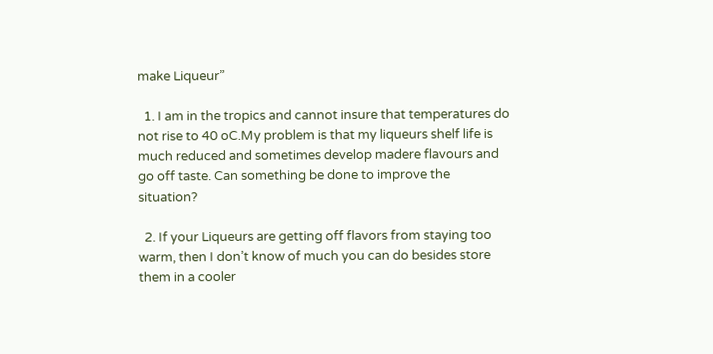make Liqueur”

  1. I am in the tropics and cannot insure that temperatures do not rise to 40 oC.My problem is that my liqueurs shelf life is much reduced and sometimes develop madere flavours and go off taste. Can something be done to improve the situation?

  2. If your Liqueurs are getting off flavors from staying too warm, then I don’t know of much you can do besides store them in a cooler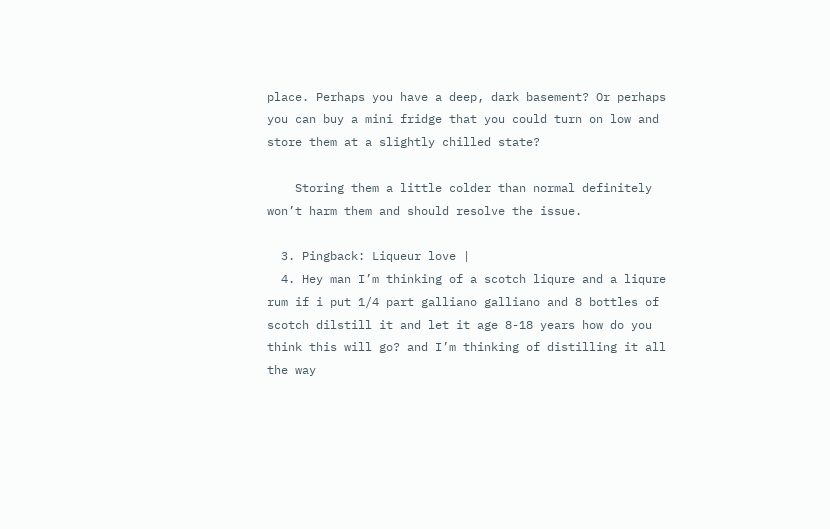place. Perhaps you have a deep, dark basement? Or perhaps you can buy a mini fridge that you could turn on low and store them at a slightly chilled state?

    Storing them a little colder than normal definitely won’t harm them and should resolve the issue.

  3. Pingback: Liqueur love |
  4. Hey man I’m thinking of a scotch liqure and a liqure rum if i put 1/4 part galliano galliano and 8 bottles of scotch dilstill it and let it age 8-18 years how do you think this will go? and I’m thinking of distilling it all the way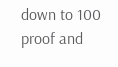down to 100 proof and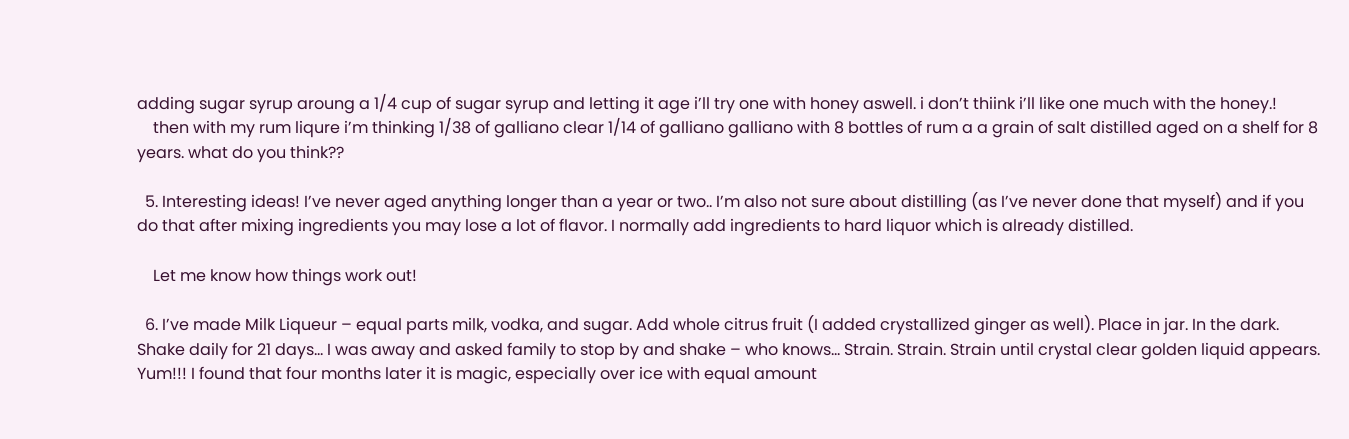adding sugar syrup aroung a 1/4 cup of sugar syrup and letting it age i’ll try one with honey aswell. i don’t thiink i’ll like one much with the honey.!
    then with my rum liqure i’m thinking 1/38 of galliano clear 1/14 of galliano galliano with 8 bottles of rum a a grain of salt distilled aged on a shelf for 8 years. what do you think??

  5. Interesting ideas! I’ve never aged anything longer than a year or two.. I’m also not sure about distilling (as I’ve never done that myself) and if you do that after mixing ingredients you may lose a lot of flavor. I normally add ingredients to hard liquor which is already distilled.

    Let me know how things work out!

  6. I’ve made Milk Liqueur – equal parts milk, vodka, and sugar. Add whole citrus fruit (I added crystallized ginger as well). Place in jar. In the dark. Shake daily for 21 days… I was away and asked family to stop by and shake – who knows… Strain. Strain. Strain until crystal clear golden liquid appears. Yum!!! I found that four months later it is magic, especially over ice with equal amount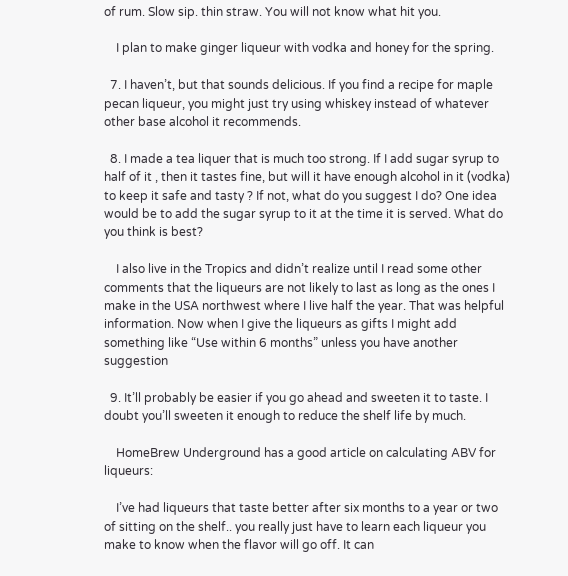of rum. Slow sip. thin straw. You will not know what hit you.

    I plan to make ginger liqueur with vodka and honey for the spring.

  7. I haven’t, but that sounds delicious. If you find a recipe for maple pecan liqueur, you might just try using whiskey instead of whatever other base alcohol it recommends.

  8. I made a tea liquer that is much too strong. If I add sugar syrup to half of it , then it tastes fine, but will it have enough alcohol in it (vodka) to keep it safe and tasty ? If not, what do you suggest I do? One idea would be to add the sugar syrup to it at the time it is served. What do you think is best?

    I also live in the Tropics and didn’t realize until I read some other comments that the liqueurs are not likely to last as long as the ones I make in the USA northwest where I live half the year. That was helpful information. Now when I give the liqueurs as gifts I might add something like “Use within 6 months” unless you have another suggestion

  9. It’ll probably be easier if you go ahead and sweeten it to taste. I doubt you’ll sweeten it enough to reduce the shelf life by much.

    HomeBrew Underground has a good article on calculating ABV for liqueurs:

    I’ve had liqueurs that taste better after six months to a year or two of sitting on the shelf.. you really just have to learn each liqueur you make to know when the flavor will go off. It can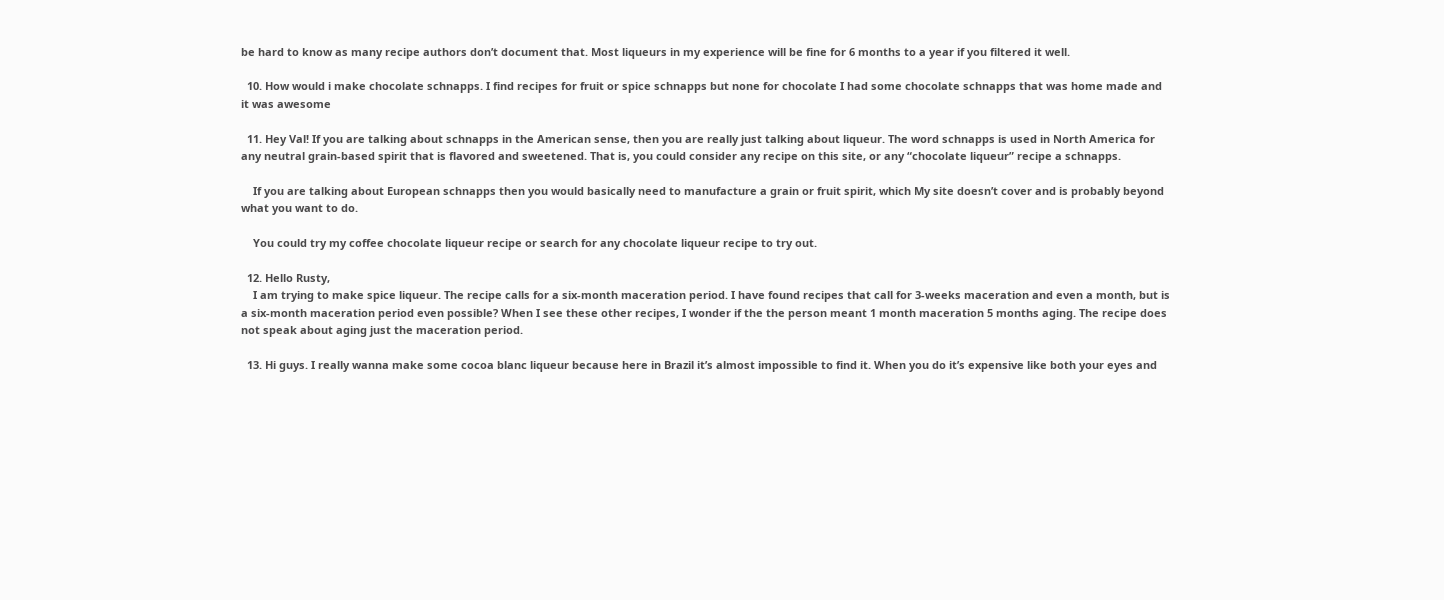be hard to know as many recipe authors don’t document that. Most liqueurs in my experience will be fine for 6 months to a year if you filtered it well.

  10. How would i make chocolate schnapps. I find recipes for fruit or spice schnapps but none for chocolate I had some chocolate schnapps that was home made and it was awesome

  11. Hey Val! If you are talking about schnapps in the American sense, then you are really just talking about liqueur. The word schnapps is used in North America for any neutral grain-based spirit that is flavored and sweetened. That is, you could consider any recipe on this site, or any “chocolate liqueur” recipe a schnapps.

    If you are talking about European schnapps then you would basically need to manufacture a grain or fruit spirit, which My site doesn’t cover and is probably beyond what you want to do.

    You could try my coffee chocolate liqueur recipe or search for any chocolate liqueur recipe to try out.

  12. Hello Rusty,
    I am trying to make spice liqueur. The recipe calls for a six-month maceration period. I have found recipes that call for 3-weeks maceration and even a month, but is a six-month maceration period even possible? When I see these other recipes, I wonder if the the person meant 1 month maceration 5 months aging. The recipe does not speak about aging just the maceration period.

  13. Hi guys. I really wanna make some cocoa blanc liqueur because here in Brazil it’s almost impossible to find it. When you do it’s expensive like both your eyes and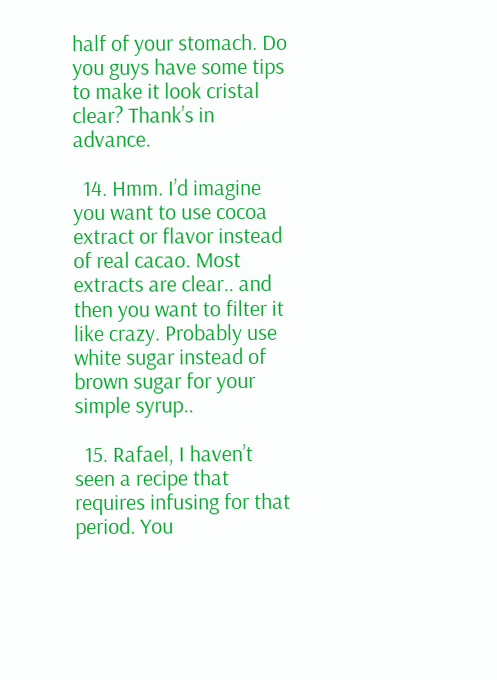half of your stomach. Do you guys have some tips to make it look cristal clear? Thank’s in advance.

  14. Hmm. I’d imagine you want to use cocoa extract or flavor instead of real cacao. Most extracts are clear.. and then you want to filter it like crazy. Probably use white sugar instead of brown sugar for your simple syrup..

  15. Rafael, I haven’t seen a recipe that requires infusing for that period. You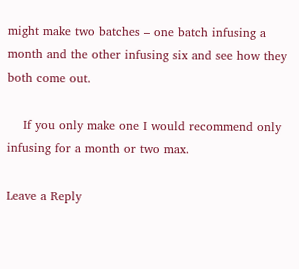might make two batches – one batch infusing a month and the other infusing six and see how they both come out.

    If you only make one I would recommend only infusing for a month or two max.

Leave a Reply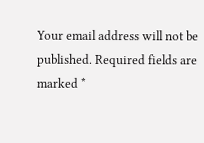Your email address will not be published. Required fields are marked *